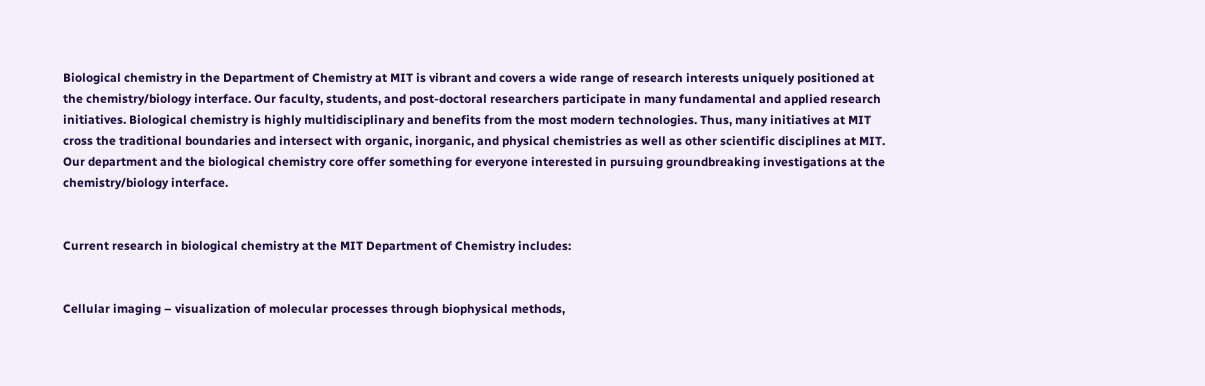Biological chemistry in the Department of Chemistry at MIT is vibrant and covers a wide range of research interests uniquely positioned at the chemistry/biology interface. Our faculty, students, and post-doctoral researchers participate in many fundamental and applied research initiatives. Biological chemistry is highly multidisciplinary and benefits from the most modern technologies. Thus, many initiatives at MIT cross the traditional boundaries and intersect with organic, inorganic, and physical chemistries as well as other scientific disciplines at MIT. Our department and the biological chemistry core offer something for everyone interested in pursuing groundbreaking investigations at the chemistry/biology interface.


Current research in biological chemistry at the MIT Department of Chemistry includes:


Cellular imaging – visualization of molecular processes through biophysical methods,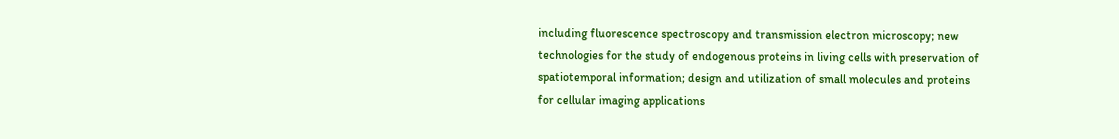including fluorescence spectroscopy and transmission electron microscopy; new technologies for the study of endogenous proteins in living cells with preservation of spatiotemporal information; design and utilization of small molecules and proteins for cellular imaging applications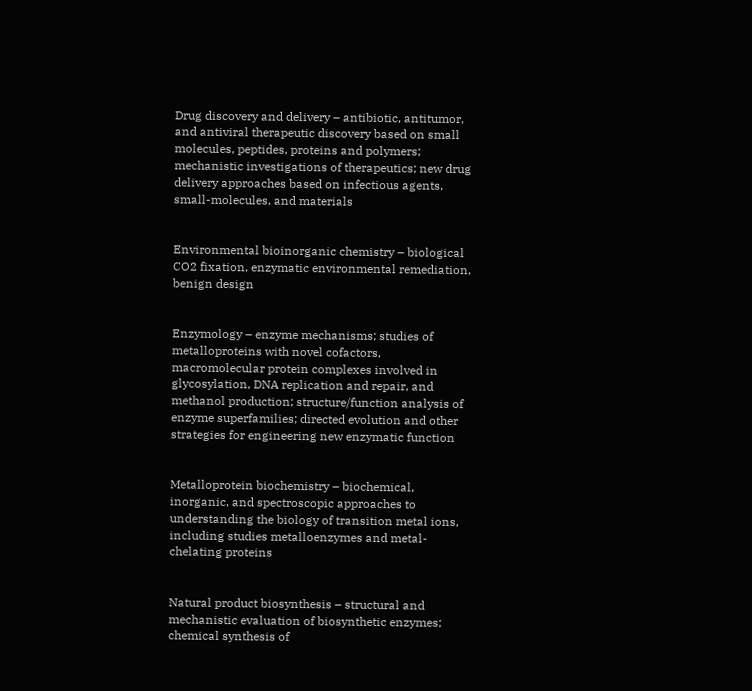Drug discovery and delivery – antibiotic, antitumor, and antiviral therapeutic discovery based on small molecules, peptides, proteins and polymers; mechanistic investigations of therapeutics; new drug delivery approaches based on infectious agents, small-molecules, and materials


Environmental bioinorganic chemistry – biological CO2 fixation, enzymatic environmental remediation, benign design


Enzymology – enzyme mechanisms; studies of metalloproteins with novel cofactors, macromolecular protein complexes involved in glycosylation, DNA replication and repair, and methanol production; structure/function analysis of enzyme superfamilies; directed evolution and other strategies for engineering new enzymatic function


Metalloprotein biochemistry – biochemical, inorganic, and spectroscopic approaches to understanding the biology of transition metal ions, including studies metalloenzymes and metal-chelating proteins


Natural product biosynthesis – structural and mechanistic evaluation of biosynthetic enzymes; chemical synthesis of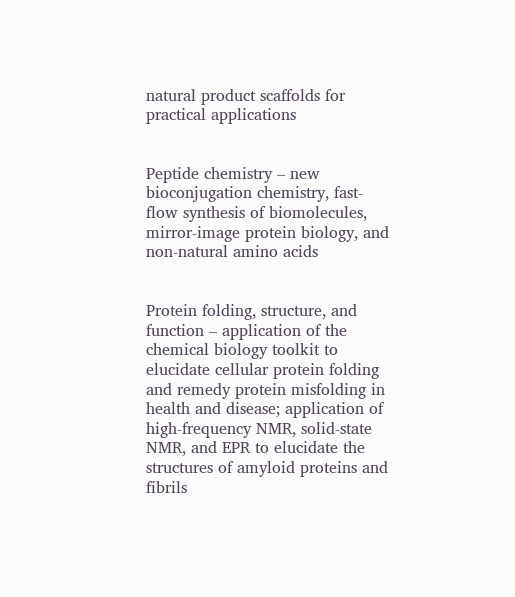natural product scaffolds for practical applications


Peptide chemistry – new bioconjugation chemistry, fast-flow synthesis of biomolecules, mirror-image protein biology, and non-natural amino acids


Protein folding, structure, and function – application of the chemical biology toolkit to elucidate cellular protein folding and remedy protein misfolding in health and disease; application of high-frequency NMR, solid-state NMR, and EPR to elucidate the structures of amyloid proteins and fibrils